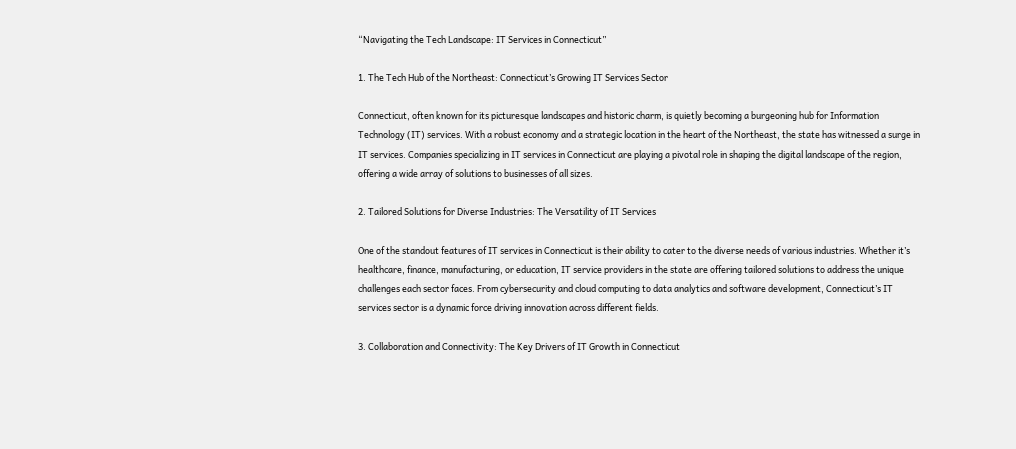“Navigating the Tech Landscape: IT Services in Connecticut”

1. The Tech Hub of the Northeast: Connecticut’s Growing IT Services Sector

Connecticut, often known for its picturesque landscapes and historic charm, is quietly becoming a burgeoning hub for Information Technology (IT) services. With a robust economy and a strategic location in the heart of the Northeast, the state has witnessed a surge in IT services. Companies specializing in IT services in Connecticut are playing a pivotal role in shaping the digital landscape of the region, offering a wide array of solutions to businesses of all sizes.

2. Tailored Solutions for Diverse Industries: The Versatility of IT Services

One of the standout features of IT services in Connecticut is their ability to cater to the diverse needs of various industries. Whether it’s healthcare, finance, manufacturing, or education, IT service providers in the state are offering tailored solutions to address the unique challenges each sector faces. From cybersecurity and cloud computing to data analytics and software development, Connecticut’s IT services sector is a dynamic force driving innovation across different fields.

3. Collaboration and Connectivity: The Key Drivers of IT Growth in Connecticut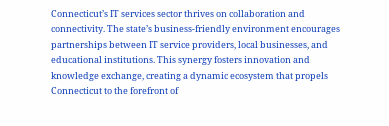Connecticut’s IT services sector thrives on collaboration and connectivity. The state’s business-friendly environment encourages partnerships between IT service providers, local businesses, and educational institutions. This synergy fosters innovation and knowledge exchange, creating a dynamic ecosystem that propels Connecticut to the forefront of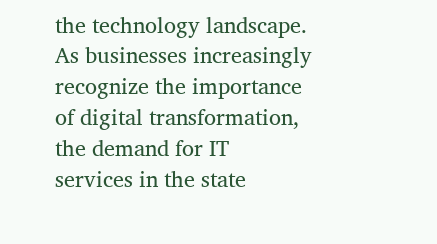the technology landscape. As businesses increasingly recognize the importance of digital transformation, the demand for IT services in the state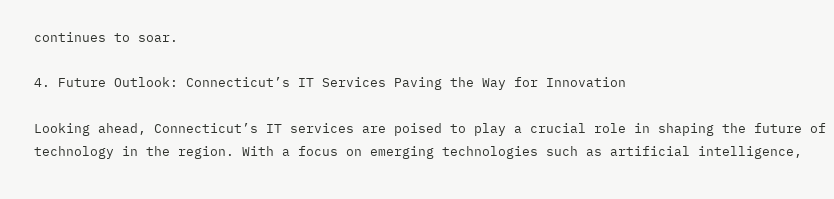continues to soar.

4. Future Outlook: Connecticut’s IT Services Paving the Way for Innovation

Looking ahead, Connecticut’s IT services are poised to play a crucial role in shaping the future of technology in the region. With a focus on emerging technologies such as artificial intelligence,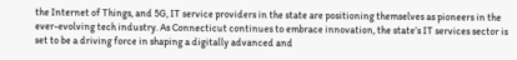the Internet of Things, and 5G, IT service providers in the state are positioning themselves as pioneers in the ever-evolving tech industry. As Connecticut continues to embrace innovation, the state’s IT services sector is set to be a driving force in shaping a digitally advanced and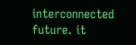interconnected future. it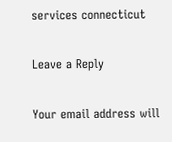services connecticut

Leave a Reply

Your email address will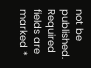not be published. Required fields are marked *